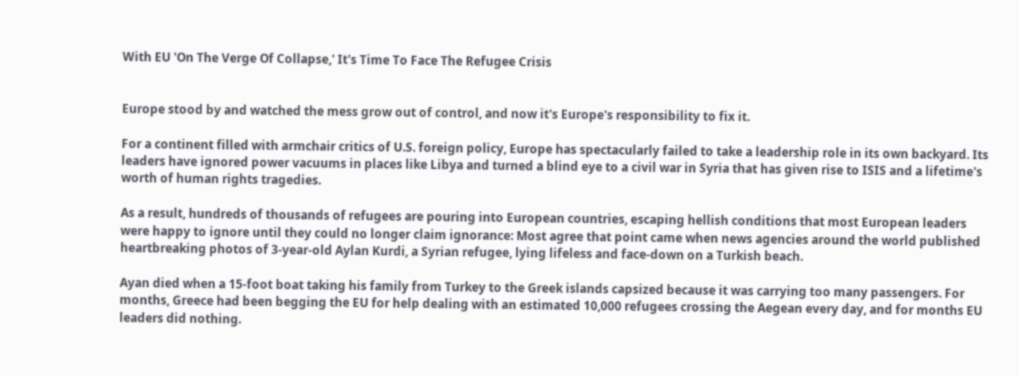With EU 'On The Verge Of Collapse,' It's Time To Face The Refugee Crisis


Europe stood by and watched the mess grow out of control, and now it's Europe's responsibility to fix it.

For a continent filled with armchair critics of U.S. foreign policy, Europe has spectacularly failed to take a leadership role in its own backyard. Its leaders have ignored power vacuums in places like Libya and turned a blind eye to a civil war in Syria that has given rise to ISIS and a lifetime's worth of human rights tragedies.

As a result, hundreds of thousands of refugees are pouring into European countries, escaping hellish conditions that most European leaders were happy to ignore until they could no longer claim ignorance: Most agree that point came when news agencies around the world published heartbreaking photos of 3-year-old Aylan Kurdi, a Syrian refugee, lying lifeless and face-down on a Turkish beach.

Ayan died when a 15-foot boat taking his family from Turkey to the Greek islands capsized because it was carrying too many passengers. For months, Greece had been begging the EU for help dealing with an estimated 10,000 refugees crossing the Aegean every day, and for months EU leaders did nothing.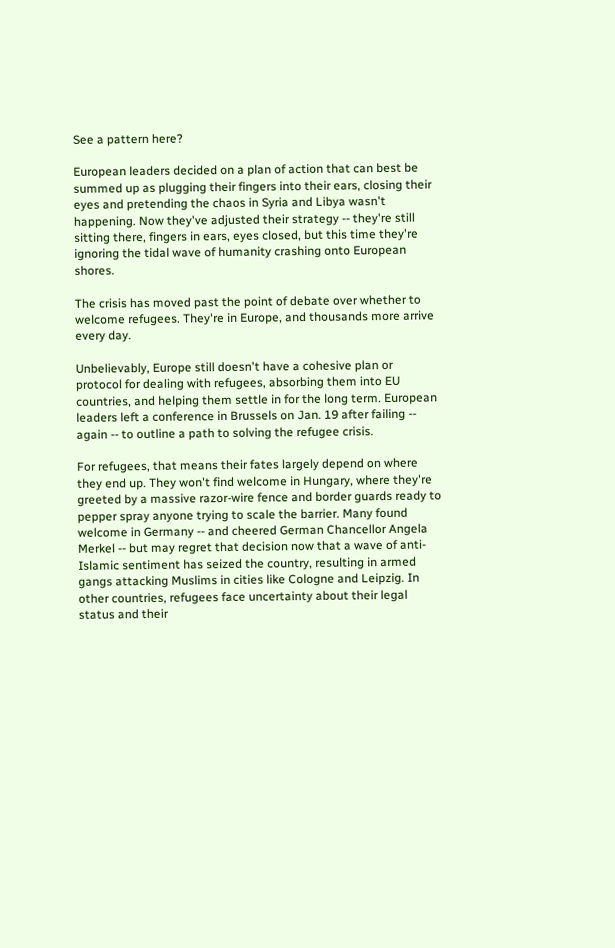See a pattern here?

European leaders decided on a plan of action that can best be summed up as plugging their fingers into their ears, closing their eyes and pretending the chaos in Syria and Libya wasn't happening. Now they've adjusted their strategy -- they're still sitting there, fingers in ears, eyes closed, but this time they're ignoring the tidal wave of humanity crashing onto European shores.

The crisis has moved past the point of debate over whether to welcome refugees. They're in Europe, and thousands more arrive every day.

Unbelievably, Europe still doesn't have a cohesive plan or protocol for dealing with refugees, absorbing them into EU countries, and helping them settle in for the long term. European leaders left a conference in Brussels on Jan. 19 after failing -- again -- to outline a path to solving the refugee crisis.

For refugees, that means their fates largely depend on where they end up. They won't find welcome in Hungary, where they're greeted by a massive razor-wire fence and border guards ready to pepper spray anyone trying to scale the barrier. Many found welcome in Germany -- and cheered German Chancellor Angela Merkel -- but may regret that decision now that a wave of anti-Islamic sentiment has seized the country, resulting in armed gangs attacking Muslims in cities like Cologne and Leipzig. In other countries, refugees face uncertainty about their legal status and their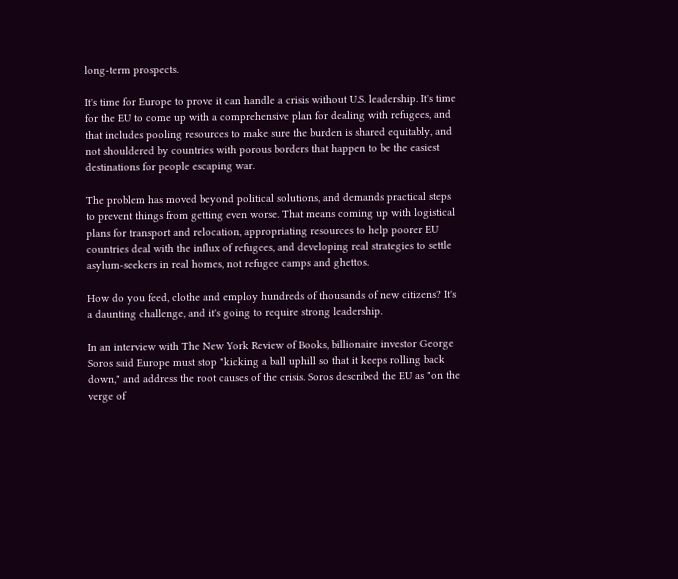long-term prospects.

It's time for Europe to prove it can handle a crisis without U.S. leadership. It's time for the EU to come up with a comprehensive plan for dealing with refugees, and that includes pooling resources to make sure the burden is shared equitably, and not shouldered by countries with porous borders that happen to be the easiest destinations for people escaping war.

The problem has moved beyond political solutions, and demands practical steps to prevent things from getting even worse. That means coming up with logistical plans for transport and relocation, appropriating resources to help poorer EU countries deal with the influx of refugees, and developing real strategies to settle asylum-seekers in real homes, not refugee camps and ghettos.

How do you feed, clothe and employ hundreds of thousands of new citizens? It's a daunting challenge, and it's going to require strong leadership.

In an interview with The New York Review of Books, billionaire investor George Soros said Europe must stop "kicking a ball uphill so that it keeps rolling back down," and address the root causes of the crisis. Soros described the EU as "on the verge of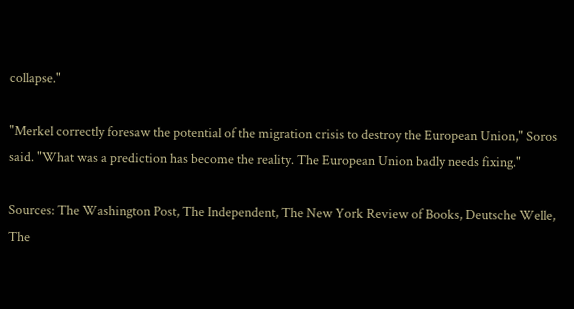collapse."

"Merkel correctly foresaw the potential of the migration crisis to destroy the European Union," Soros said. "What was a prediction has become the reality. The European Union badly needs fixing."

Sources: The Washington Post, The Independent, The New York Review of Books, Deutsche Welle, The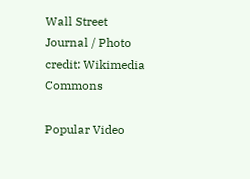Wall Street Journal / Photo credit: Wikimedia Commons

Popular Video